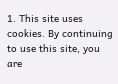1. This site uses cookies. By continuing to use this site, you are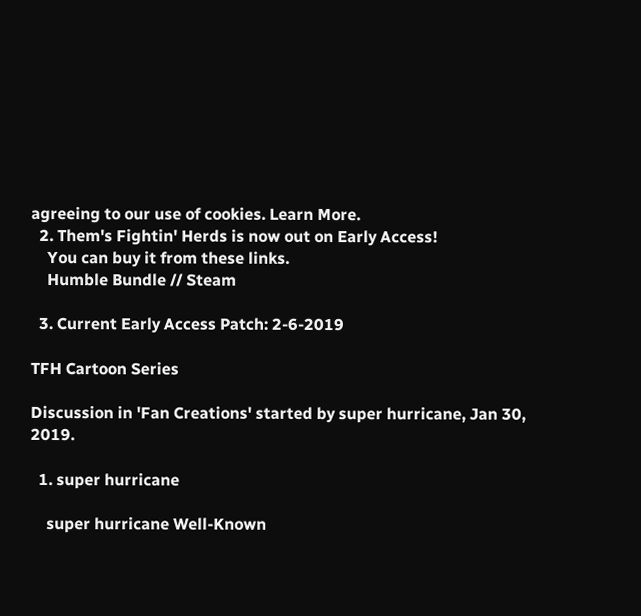agreeing to our use of cookies. Learn More.
  2. Them's Fightin' Herds is now out on Early Access!
    You can buy it from these links.
    Humble Bundle // Steam

  3. Current Early Access Patch: 2-6-2019

TFH Cartoon Series

Discussion in 'Fan Creations' started by super hurricane, Jan 30, 2019.

  1. super hurricane

    super hurricane Well-Known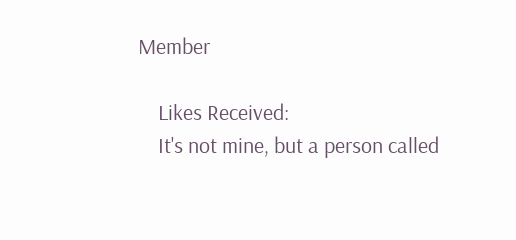Member

    Likes Received:
    It's not mine, but a person called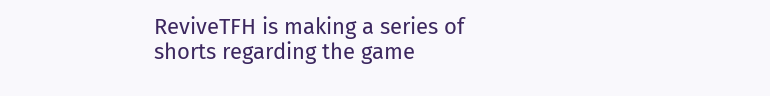ReviveTFH is making a series of shorts regarding the game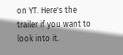on YT. Here's the trailer if you want to look into it.